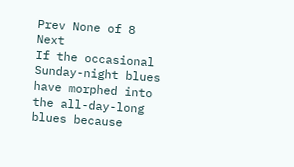Prev None of 8 Next
If the occasional Sunday-night blues have morphed into the all-day-long blues because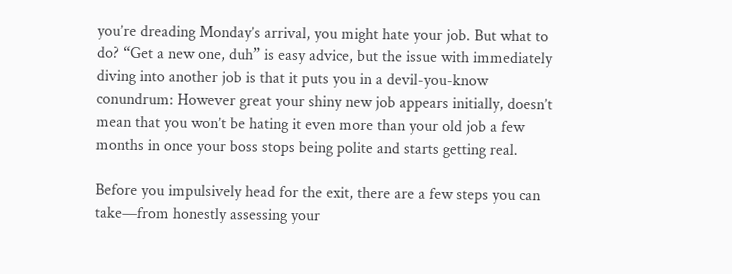you’re dreading Monday’s arrival, you might hate your job. But what to do? “Get a new one, duh” is easy advice, but the issue with immediately diving into another job is that it puts you in a devil-you-know conundrum: However great your shiny new job appears initially, doesn’t mean that you won’t be hating it even more than your old job a few months in once your boss stops being polite and starts getting real.

Before you impulsively head for the exit, there are a few steps you can take—from honestly assessing your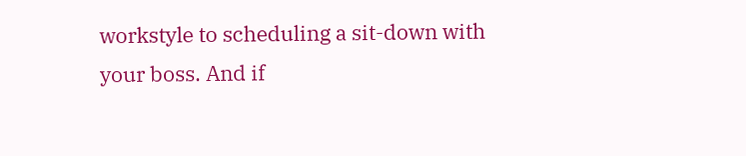workstyle to scheduling a sit-down with your boss. And if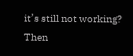it’s still not working? Then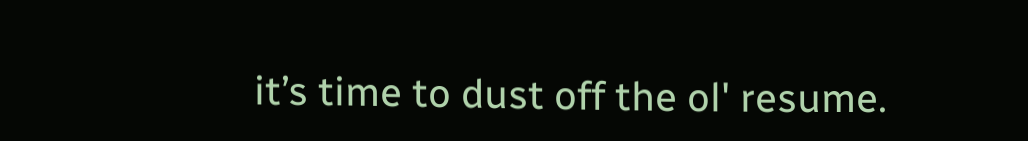it’s time to dust off the ol' resume.